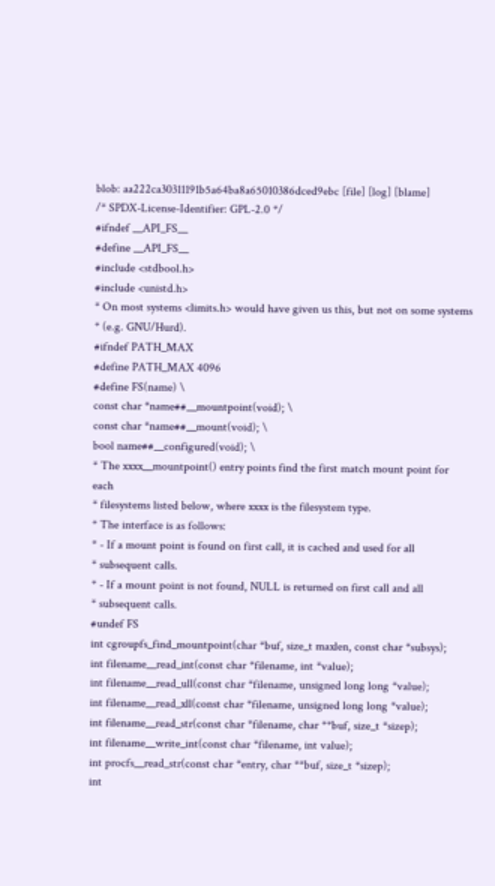blob: aa222ca30311191b5a64ba8a65010386dced9ebc [file] [log] [blame]
/* SPDX-License-Identifier: GPL-2.0 */
#ifndef __API_FS__
#define __API_FS__
#include <stdbool.h>
#include <unistd.h>
* On most systems <limits.h> would have given us this, but not on some systems
* (e.g. GNU/Hurd).
#ifndef PATH_MAX
#define PATH_MAX 4096
#define FS(name) \
const char *name##__mountpoint(void); \
const char *name##__mount(void); \
bool name##__configured(void); \
* The xxxx__mountpoint() entry points find the first match mount point for each
* filesystems listed below, where xxxx is the filesystem type.
* The interface is as follows:
* - If a mount point is found on first call, it is cached and used for all
* subsequent calls.
* - If a mount point is not found, NULL is returned on first call and all
* subsequent calls.
#undef FS
int cgroupfs_find_mountpoint(char *buf, size_t maxlen, const char *subsys);
int filename__read_int(const char *filename, int *value);
int filename__read_ull(const char *filename, unsigned long long *value);
int filename__read_xll(const char *filename, unsigned long long *value);
int filename__read_str(const char *filename, char **buf, size_t *sizep);
int filename__write_int(const char *filename, int value);
int procfs__read_str(const char *entry, char **buf, size_t *sizep);
int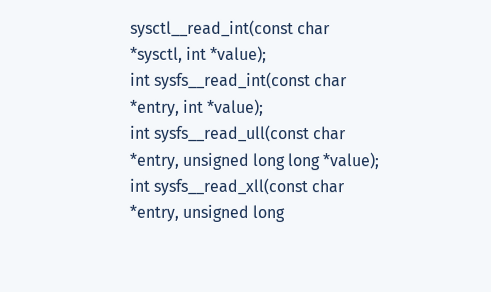sysctl__read_int(const char *sysctl, int *value);
int sysfs__read_int(const char *entry, int *value);
int sysfs__read_ull(const char *entry, unsigned long long *value);
int sysfs__read_xll(const char *entry, unsigned long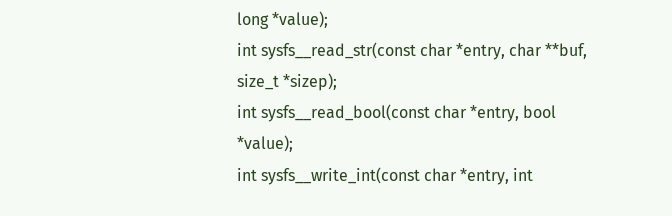long *value);
int sysfs__read_str(const char *entry, char **buf, size_t *sizep);
int sysfs__read_bool(const char *entry, bool *value);
int sysfs__write_int(const char *entry, int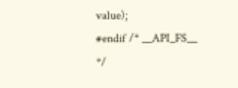value);
#endif /* __API_FS__ */